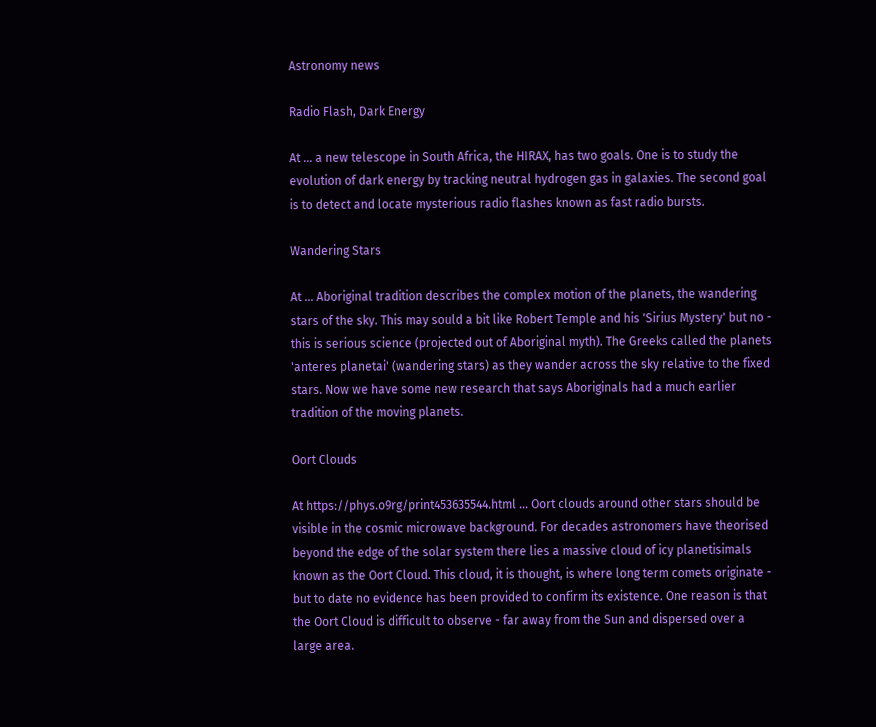Astronomy news

Radio Flash, Dark Energy

At ... a new telescope in South Africa, the HIRAX, has two goals. One is to study the evolution of dark energy by tracking neutral hydrogen gas in galaxies. The second goal is to detect and locate mysterious radio flashes known as fast radio bursts.

Wandering Stars

At ... Aboriginal tradition describes the complex motion of the planets, the wandering stars of the sky. This may sould a bit like Robert Temple and his 'Sirius Mystery' but no - this is serious science (projected out of Aboriginal myth). The Greeks called the planets 'anteres planetai' (wandering stars) as they wander across the sky relative to the fixed stars. Now we have some new research that says Aboriginals had a much earlier tradition of the moving planets.

Oort Clouds

At https://phys.o9rg/print453635544.html ... Oort clouds around other stars should be visible in the cosmic microwave background. For decades astronomers have theorised beyond the edge of the solar system there lies a massive cloud of icy planetisimals known as the Oort Cloud. This cloud, it is thought, is where long term comets originate - but to date no evidence has been provided to confirm its existence. One reason is that the Oort Cloud is difficult to observe - far away from the Sun and dispersed over a large area.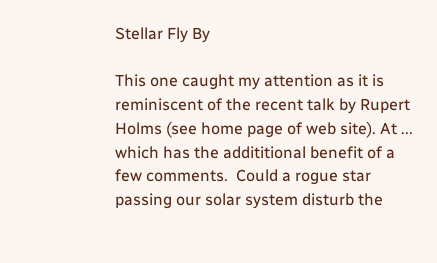Stellar Fly By

This one caught my attention as it is reminiscent of the recent talk by Rupert Holms (see home page of web site). At ... which has the addititional benefit of a few comments.  Could a rogue star passing our solar system disturb the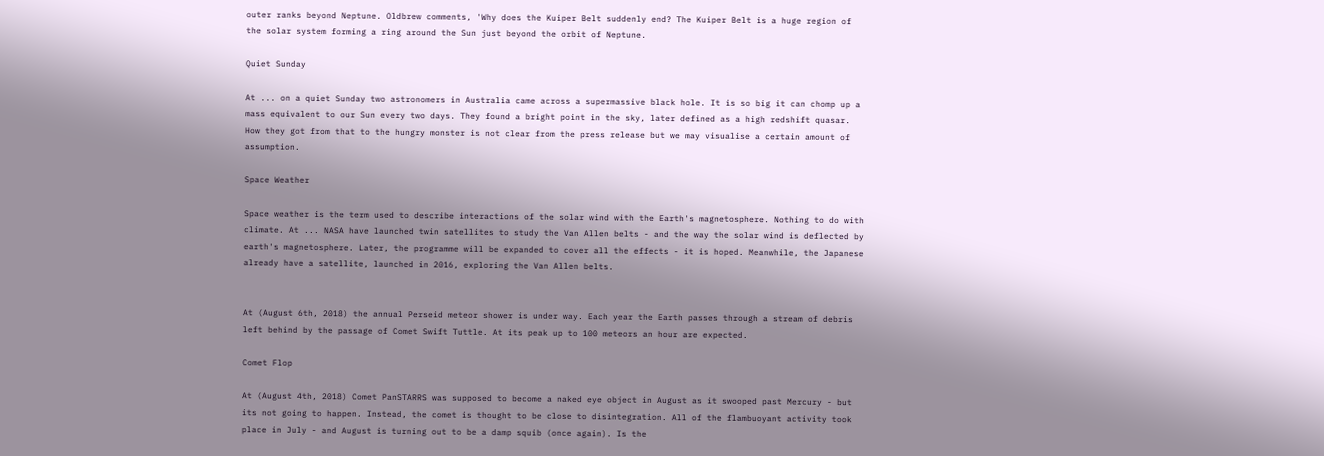outer ranks beyond Neptune. Oldbrew comments, 'Why does the Kuiper Belt suddenly end? The Kuiper Belt is a huge region of the solar system forming a ring around the Sun just beyond the orbit of Neptune.

Quiet Sunday

At ... on a quiet Sunday two astronomers in Australia came across a supermassive black hole. It is so big it can chomp up a mass equivalent to our Sun every two days. They found a bright point in the sky, later defined as a high redshift quasar. How they got from that to the hungry monster is not clear from the press release but we may visualise a certain amount of assumption.

Space Weather

Space weather is the term used to describe interactions of the solar wind with the Earth's magnetosphere. Nothing to do with climate. At ... NASA have launched twin satellites to study the Van Allen belts - and the way the solar wind is deflected by earth's magnetosphere. Later, the programme will be expanded to cover all the effects - it is hoped. Meanwhile, the Japanese already have a satellite, launched in 2016, exploring the Van Allen belts.


At (August 6th, 2018) the annual Perseid meteor shower is under way. Each year the Earth passes through a stream of debris left behind by the passage of Comet Swift Tuttle. At its peak up to 100 meteors an hour are expected.

Comet Flop

At (August 4th, 2018) Comet PanSTARRS was supposed to become a naked eye object in August as it swooped past Mercury - but its not going to happen. Instead, the comet is thought to be close to disintegration. All of the flambuoyant activity took place in July - and August is turning out to be a damp squib (once again). Is the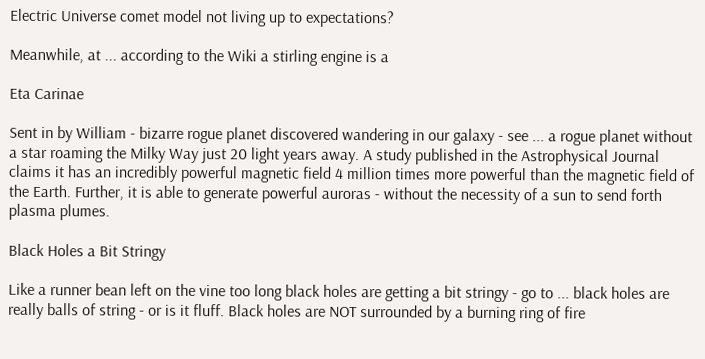Electric Universe comet model not living up to expectations?

Meanwhile, at ... according to the Wiki a stirling engine is a

Eta Carinae

Sent in by William - bizarre rogue planet discovered wandering in our galaxy - see ... a rogue planet without a star roaming the Milky Way just 20 light years away. A study published in the Astrophysical Journal claims it has an incredibly powerful magnetic field 4 million times more powerful than the magnetic field of the Earth. Further, it is able to generate powerful auroras - without the necessity of a sun to send forth plasma plumes.

Black Holes a Bit Stringy

Like a runner bean left on the vine too long black holes are getting a bit stringy - go to ... black holes are really balls of string - or is it fluff. Black holes are NOT surrounded by a burning ring of fire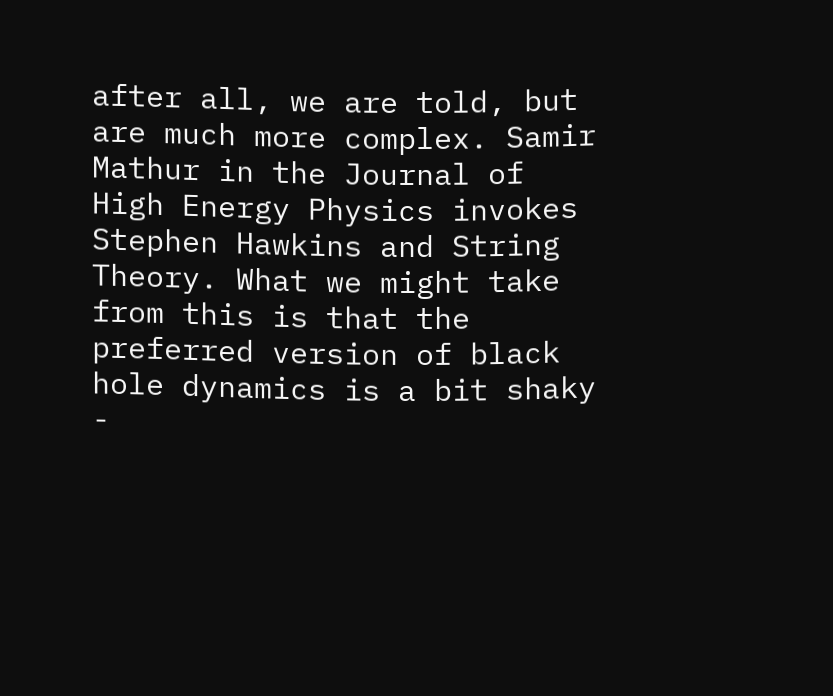after all, we are told, but are much more complex. Samir Mathur in the Journal of High Energy Physics invokes Stephen Hawkins and String Theory. What we might take from this is that the preferred version of black hole dynamics is a bit shaky -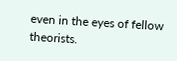even in the eyes of fellow theorists.